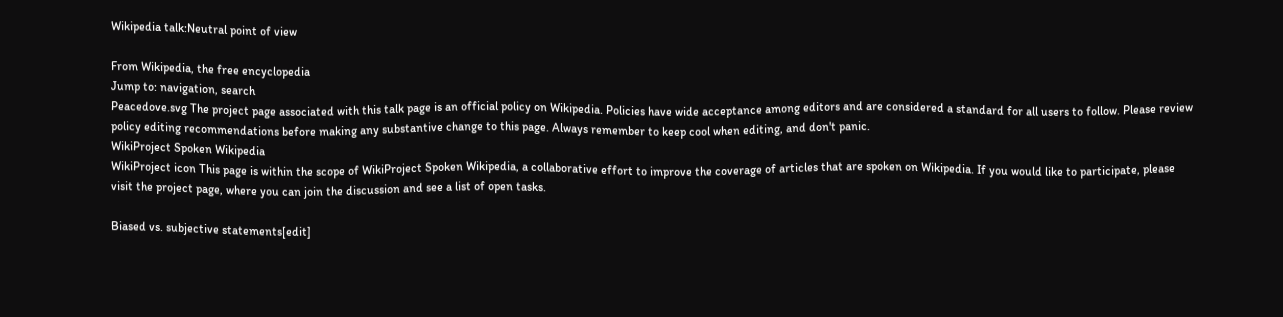Wikipedia talk:Neutral point of view

From Wikipedia, the free encyclopedia
Jump to: navigation, search
Peacedove.svg The project page associated with this talk page is an official policy on Wikipedia. Policies have wide acceptance among editors and are considered a standard for all users to follow. Please review policy editing recommendations before making any substantive change to this page. Always remember to keep cool when editing, and don't panic.
WikiProject Spoken Wikipedia
WikiProject icon This page is within the scope of WikiProject Spoken Wikipedia, a collaborative effort to improve the coverage of articles that are spoken on Wikipedia. If you would like to participate, please visit the project page, where you can join the discussion and see a list of open tasks.

Biased vs. subjective statements[edit]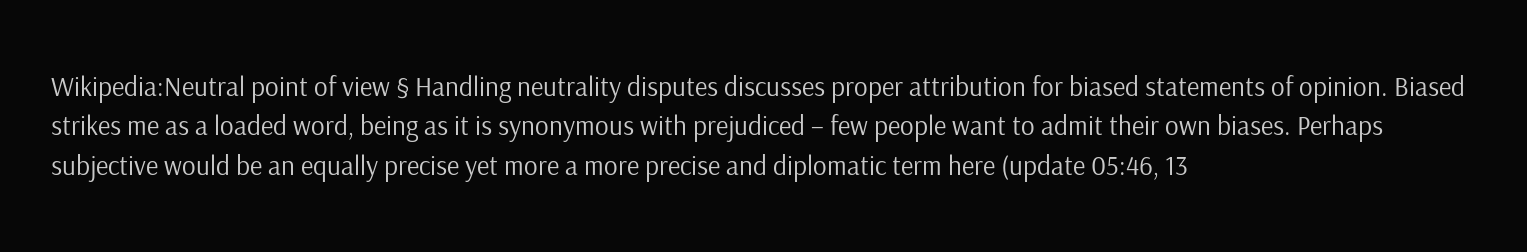Wikipedia:Neutral point of view § Handling neutrality disputes discusses proper attribution for biased statements of opinion. Biased strikes me as a loaded word, being as it is synonymous with prejudiced – few people want to admit their own biases. Perhaps subjective would be an equally precise yet more a more precise and diplomatic term here (update 05:46, 13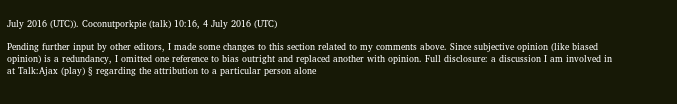July 2016 (UTC)). Coconutporkpie (talk) 10:16, 4 July 2016 (UTC)

Pending further input by other editors, I made some changes to this section related to my comments above. Since subjective opinion (like biased opinion) is a redundancy, I omitted one reference to bias outright and replaced another with opinion. Full disclosure: a discussion I am involved in at Talk:Ajax (play) § regarding the attribution to a particular person alone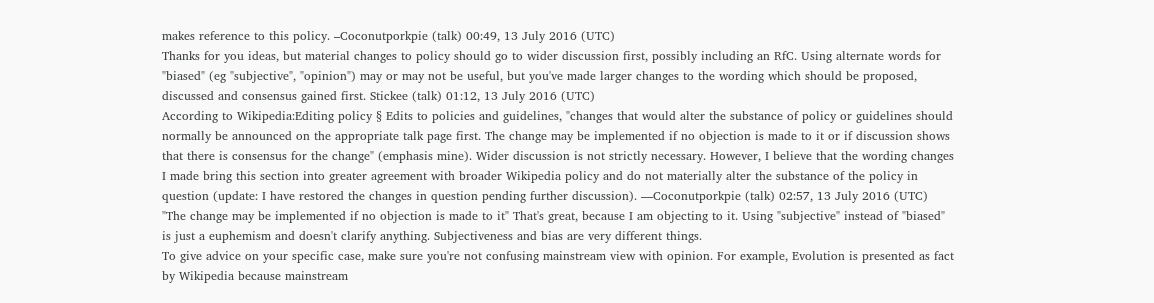makes reference to this policy. –Coconutporkpie (talk) 00:49, 13 July 2016 (UTC)
Thanks for you ideas, but material changes to policy should go to wider discussion first, possibly including an RfC. Using alternate words for "biased" (eg "subjective", "opinion") may or may not be useful, but you've made larger changes to the wording which should be proposed, discussed and consensus gained first. Stickee (talk) 01:12, 13 July 2016 (UTC)
According to Wikipedia:Editing policy § Edits to policies and guidelines, "changes that would alter the substance of policy or guidelines should normally be announced on the appropriate talk page first. The change may be implemented if no objection is made to it or if discussion shows that there is consensus for the change" (emphasis mine). Wider discussion is not strictly necessary. However, I believe that the wording changes I made bring this section into greater agreement with broader Wikipedia policy and do not materially alter the substance of the policy in question (update: I have restored the changes in question pending further discussion). —Coconutporkpie (talk) 02:57, 13 July 2016 (UTC)
"The change may be implemented if no objection is made to it" That's great, because I am objecting to it. Using "subjective" instead of "biased" is just a euphemism and doesn't clarify anything. Subjectiveness and bias are very different things.
To give advice on your specific case, make sure you're not confusing mainstream view with opinion. For example, Evolution is presented as fact by Wikipedia because mainstream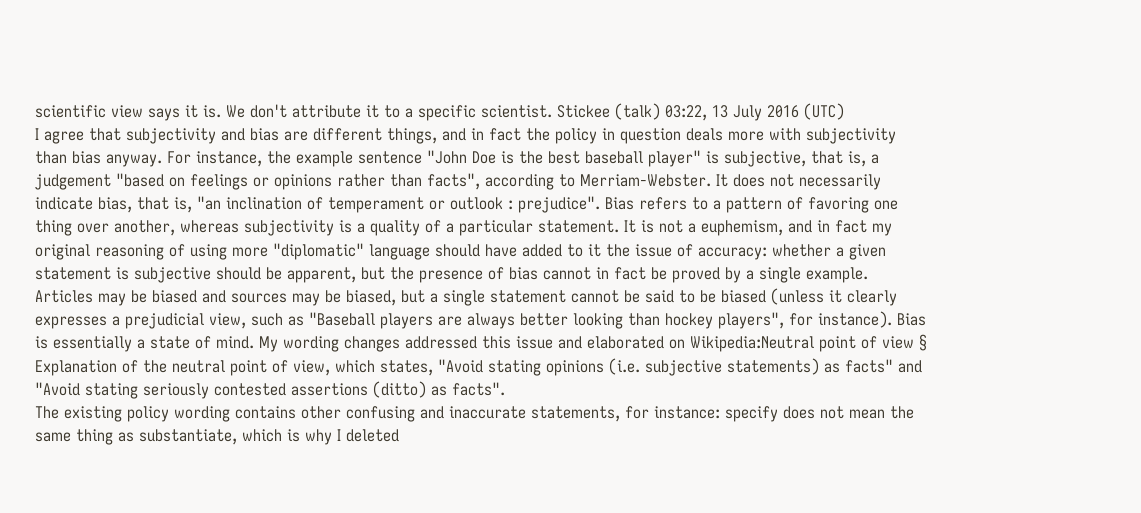scientific view says it is. We don't attribute it to a specific scientist. Stickee (talk) 03:22, 13 July 2016 (UTC)
I agree that subjectivity and bias are different things, and in fact the policy in question deals more with subjectivity than bias anyway. For instance, the example sentence "John Doe is the best baseball player" is subjective, that is, a judgement "based on feelings or opinions rather than facts", according to Merriam-Webster. It does not necessarily indicate bias, that is, "an inclination of temperament or outlook : prejudice". Bias refers to a pattern of favoring one thing over another, whereas subjectivity is a quality of a particular statement. It is not a euphemism, and in fact my original reasoning of using more "diplomatic" language should have added to it the issue of accuracy: whether a given statement is subjective should be apparent, but the presence of bias cannot in fact be proved by a single example. Articles may be biased and sources may be biased, but a single statement cannot be said to be biased (unless it clearly expresses a prejudicial view, such as "Baseball players are always better looking than hockey players", for instance). Bias is essentially a state of mind. My wording changes addressed this issue and elaborated on Wikipedia:Neutral point of view § Explanation of the neutral point of view, which states, "Avoid stating opinions (i.e. subjective statements) as facts" and "Avoid stating seriously contested assertions (ditto) as facts".
The existing policy wording contains other confusing and inaccurate statements, for instance: specify does not mean the same thing as substantiate, which is why I deleted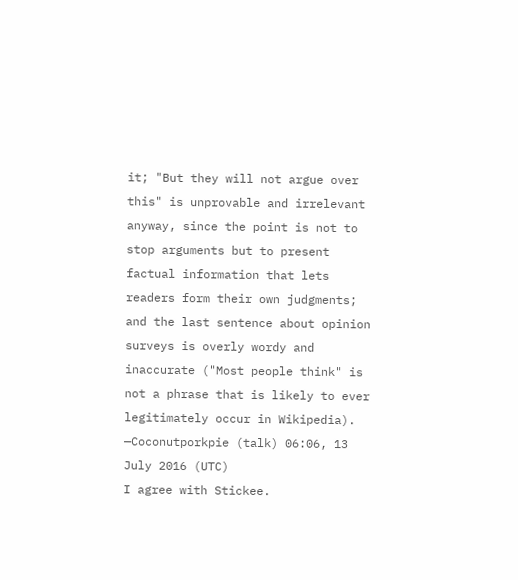it; "But they will not argue over this" is unprovable and irrelevant anyway, since the point is not to stop arguments but to present factual information that lets readers form their own judgments; and the last sentence about opinion surveys is overly wordy and inaccurate ("Most people think" is not a phrase that is likely to ever legitimately occur in Wikipedia). —Coconutporkpie (talk) 06:06, 13 July 2016 (UTC)
I agree with Stickee.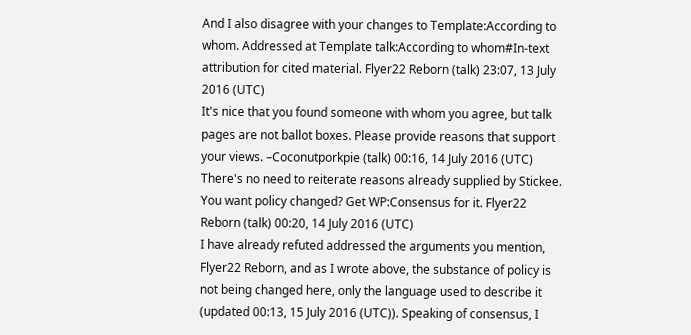And I also disagree with your changes to Template:According to whom. Addressed at Template talk:According to whom#In-text attribution for cited material. Flyer22 Reborn (talk) 23:07, 13 July 2016 (UTC)
It's nice that you found someone with whom you agree, but talk pages are not ballot boxes. Please provide reasons that support your views. –Coconutporkpie (talk) 00:16, 14 July 2016 (UTC)
There's no need to reiterate reasons already supplied by Stickee. You want policy changed? Get WP:Consensus for it. Flyer22 Reborn (talk) 00:20, 14 July 2016 (UTC)
I have already refuted addressed the arguments you mention, Flyer22 Reborn, and as I wrote above, the substance of policy is not being changed here, only the language used to describe it (updated 00:13, 15 July 2016 (UTC)). Speaking of consensus, I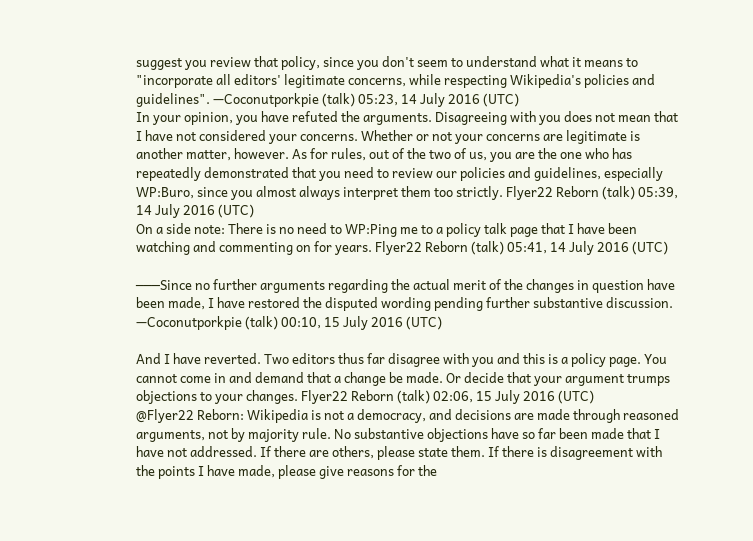suggest you review that policy, since you don't seem to understand what it means to "incorporate all editors' legitimate concerns, while respecting Wikipedia's policies and guidelines". —Coconutporkpie (talk) 05:23, 14 July 2016 (UTC)
In your opinion, you have refuted the arguments. Disagreeing with you does not mean that I have not considered your concerns. Whether or not your concerns are legitimate is another matter, however. As for rules, out of the two of us, you are the one who has repeatedly demonstrated that you need to review our policies and guidelines, especially WP:Buro, since you almost always interpret them too strictly. Flyer22 Reborn (talk) 05:39, 14 July 2016 (UTC)
On a side note: There is no need to WP:Ping me to a policy talk page that I have been watching and commenting on for years. Flyer22 Reborn (talk) 05:41, 14 July 2016 (UTC)

───Since no further arguments regarding the actual merit of the changes in question have been made, I have restored the disputed wording pending further substantive discussion. —Coconutporkpie (talk) 00:10, 15 July 2016 (UTC)

And I have reverted. Two editors thus far disagree with you and this is a policy page. You cannot come in and demand that a change be made. Or decide that your argument trumps objections to your changes. Flyer22 Reborn (talk) 02:06, 15 July 2016 (UTC)
@Flyer22 Reborn: Wikipedia is not a democracy, and decisions are made through reasoned arguments, not by majority rule. No substantive objections have so far been made that I have not addressed. If there are others, please state them. If there is disagreement with the points I have made, please give reasons for the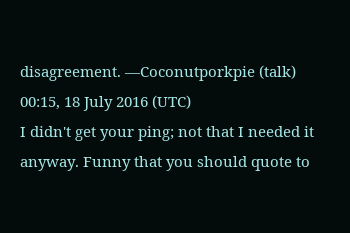disagreement. —Coconutporkpie (talk) 00:15, 18 July 2016 (UTC)
I didn't get your ping; not that I needed it anyway. Funny that you should quote to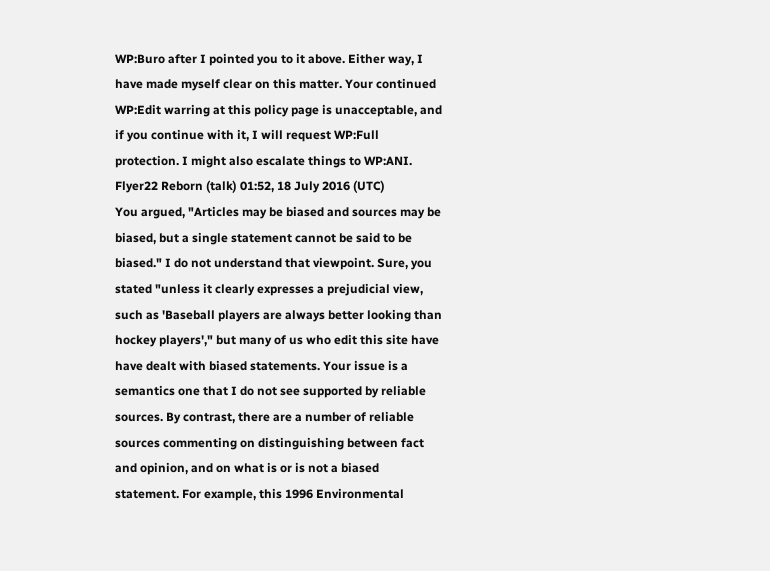WP:Buro after I pointed you to it above. Either way, I have made myself clear on this matter. Your continued WP:Edit warring at this policy page is unacceptable, and if you continue with it, I will request WP:Full protection. I might also escalate things to WP:ANI. Flyer22 Reborn (talk) 01:52, 18 July 2016 (UTC)
You argued, "Articles may be biased and sources may be biased, but a single statement cannot be said to be biased." I do not understand that viewpoint. Sure, you stated "unless it clearly expresses a prejudicial view, such as 'Baseball players are always better looking than hockey players'," but many of us who edit this site have have dealt with biased statements. Your issue is a semantics one that I do not see supported by reliable sources. By contrast, there are a number of reliable sources commenting on distinguishing between fact and opinion, and on what is or is not a biased statement. For example, this 1996 Environmental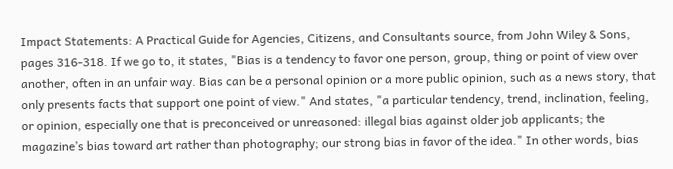Impact Statements: A Practical Guide for Agencies, Citizens, and Consultants source, from John Wiley & Sons, pages 316-318. If we go to, it states, "Bias is a tendency to favor one person, group, thing or point of view over another, often in an unfair way. Bias can be a personal opinion or a more public opinion, such as a news story, that only presents facts that support one point of view." And states, "a particular tendency, trend, inclination, feeling, or opinion, especially one that is preconceived or unreasoned: illegal bias against older job applicants; the magazine’s bias toward art rather than photography; our strong bias in favor of the idea." In other words, bias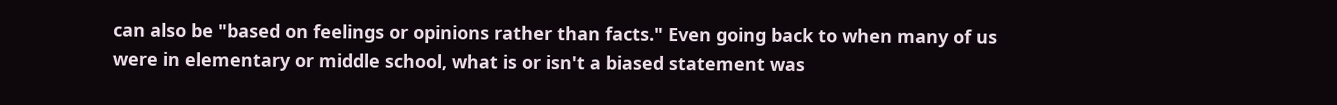can also be "based on feelings or opinions rather than facts." Even going back to when many of us were in elementary or middle school, what is or isn't a biased statement was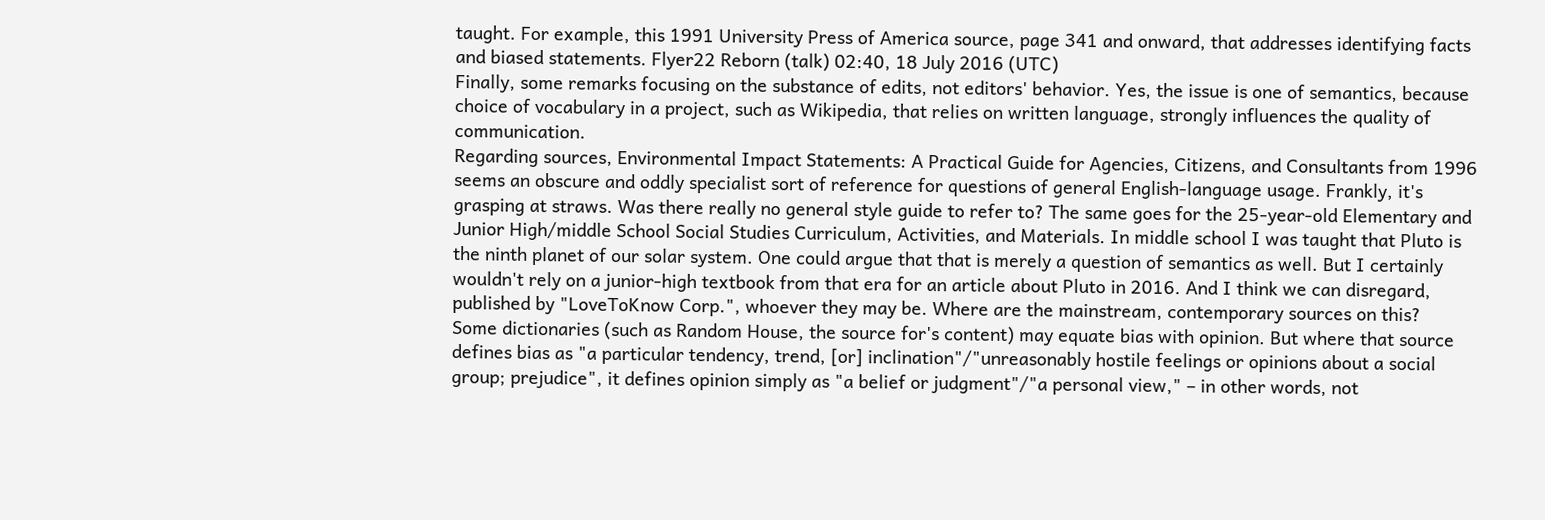taught. For example, this 1991 University Press of America source, page 341 and onward, that addresses identifying facts and biased statements. Flyer22 Reborn (talk) 02:40, 18 July 2016 (UTC)
Finally, some remarks focusing on the substance of edits, not editors' behavior. Yes, the issue is one of semantics, because choice of vocabulary in a project, such as Wikipedia, that relies on written language, strongly influences the quality of communication.
Regarding sources, Environmental Impact Statements: A Practical Guide for Agencies, Citizens, and Consultants from 1996 seems an obscure and oddly specialist sort of reference for questions of general English-language usage. Frankly, it's grasping at straws. Was there really no general style guide to refer to? The same goes for the 25-year-old Elementary and Junior High/middle School Social Studies Curriculum, Activities, and Materials. In middle school I was taught that Pluto is the ninth planet of our solar system. One could argue that that is merely a question of semantics as well. But I certainly wouldn't rely on a junior-high textbook from that era for an article about Pluto in 2016. And I think we can disregard, published by "LoveToKnow Corp.", whoever they may be. Where are the mainstream, contemporary sources on this?
Some dictionaries (such as Random House, the source for's content) may equate bias with opinion. But where that source defines bias as "a particular tendency, trend, [or] inclination"/"unreasonably hostile feelings or opinions about a social group; prejudice", it defines opinion simply as "a belief or judgment"/"a personal view," – in other words, not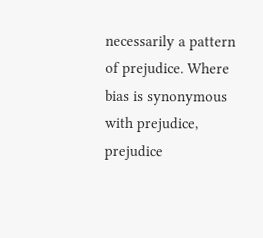necessarily a pattern of prejudice. Where bias is synonymous with prejudice, prejudice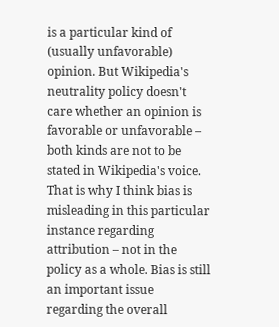is a particular kind of (usually unfavorable) opinion. But Wikipedia's neutrality policy doesn't care whether an opinion is favorable or unfavorable – both kinds are not to be stated in Wikipedia's voice. That is why I think bias is misleading in this particular instance regarding attribution – not in the policy as a whole. Bias is still an important issue regarding the overall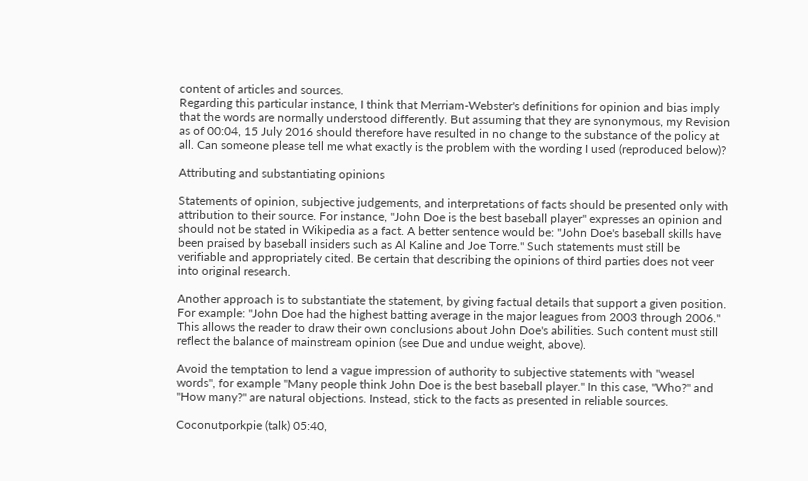content of articles and sources.
Regarding this particular instance, I think that Merriam-Webster's definitions for opinion and bias imply that the words are normally understood differently. But assuming that they are synonymous, my Revision as of 00:04, 15 July 2016 should therefore have resulted in no change to the substance of the policy at all. Can someone please tell me what exactly is the problem with the wording I used (reproduced below)?

Attributing and substantiating opinions

Statements of opinion, subjective judgements, and interpretations of facts should be presented only with attribution to their source. For instance, "John Doe is the best baseball player" expresses an opinion and should not be stated in Wikipedia as a fact. A better sentence would be: "John Doe's baseball skills have been praised by baseball insiders such as Al Kaline and Joe Torre." Such statements must still be verifiable and appropriately cited. Be certain that describing the opinions of third parties does not veer into original research.

Another approach is to substantiate the statement, by giving factual details that support a given position. For example: "John Doe had the highest batting average in the major leagues from 2003 through 2006." This allows the reader to draw their own conclusions about John Doe's abilities. Such content must still reflect the balance of mainstream opinion (see Due and undue weight, above).

Avoid the temptation to lend a vague impression of authority to subjective statements with "weasel words", for example "Many people think John Doe is the best baseball player." In this case, "Who?" and "How many?" are natural objections. Instead, stick to the facts as presented in reliable sources.

Coconutporkpie (talk) 05:40,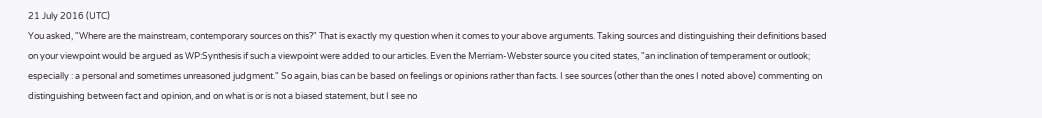21 July 2016 (UTC)
You asked, "Where are the mainstream, contemporary sources on this?" That is exactly my question when it comes to your above arguments. Taking sources and distinguishing their definitions based on your viewpoint would be argued as WP:Synthesis if such a viewpoint were added to our articles. Even the Merriam-Webster source you cited states, "an inclination of temperament or outlook; especially : a personal and sometimes unreasoned judgment." So again, bias can be based on feelings or opinions rather than facts. I see sources (other than the ones I noted above) commenting on distinguishing between fact and opinion, and on what is or is not a biased statement, but I see no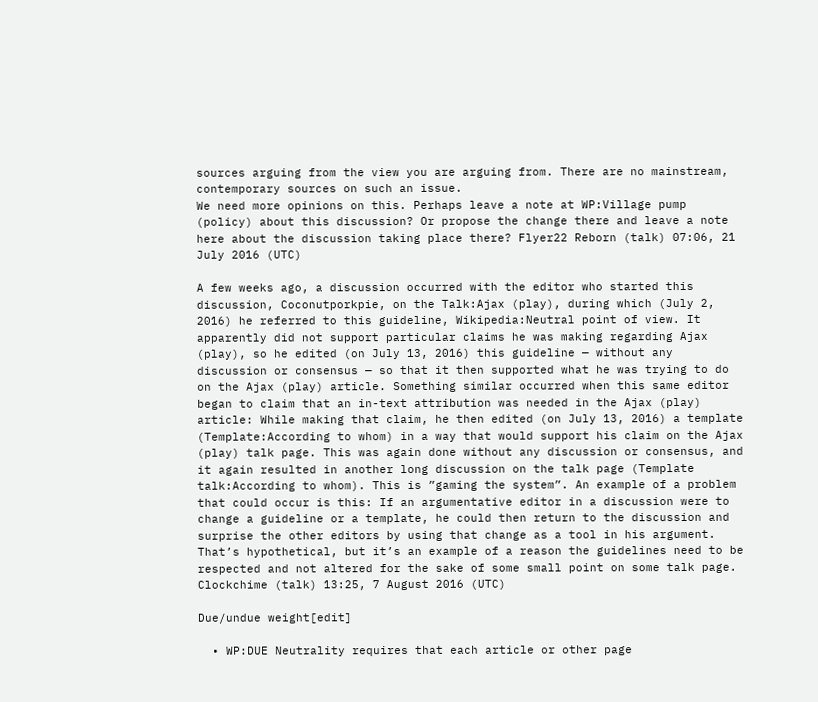sources arguing from the view you are arguing from. There are no mainstream, contemporary sources on such an issue.
We need more opinions on this. Perhaps leave a note at WP:Village pump (policy) about this discussion? Or propose the change there and leave a note here about the discussion taking place there? Flyer22 Reborn (talk) 07:06, 21 July 2016 (UTC)

A few weeks ago, a discussion occurred with the editor who started this discussion, Coconutporkpie, on the Talk:Ajax (play), during which (July 2, 2016) he referred to this guideline, Wikipedia:Neutral point of view. It apparently did not support particular claims he was making regarding Ajax (play), so he edited (on July 13, 2016) this guideline — without any discussion or consensus — so that it then supported what he was trying to do on the Ajax (play) article. Something similar occurred when this same editor began to claim that an in-text attribution was needed in the Ajax (play) article: While making that claim, he then edited (on July 13, 2016) a template (Template:According to whom) in a way that would support his claim on the Ajax (play) talk page. This was again done without any discussion or consensus, and it again resulted in another long discussion on the talk page (Template talk:According to whom). This is ”gaming the system”. An example of a problem that could occur is this: If an argumentative editor in a discussion were to change a guideline or a template, he could then return to the discussion and surprise the other editors by using that change as a tool in his argument. That’s hypothetical, but it’s an example of a reason the guidelines need to be respected and not altered for the sake of some small point on some talk page. Clockchime (talk) 13:25, 7 August 2016 (UTC)

Due/undue weight[edit]

  • WP:DUE Neutrality requires that each article or other page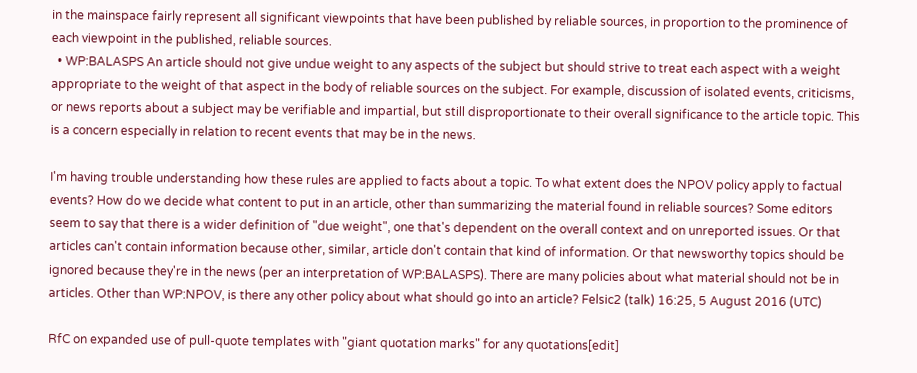in the mainspace fairly represent all significant viewpoints that have been published by reliable sources, in proportion to the prominence of each viewpoint in the published, reliable sources.
  • WP:BALASPS An article should not give undue weight to any aspects of the subject but should strive to treat each aspect with a weight appropriate to the weight of that aspect in the body of reliable sources on the subject. For example, discussion of isolated events, criticisms, or news reports about a subject may be verifiable and impartial, but still disproportionate to their overall significance to the article topic. This is a concern especially in relation to recent events that may be in the news.

I'm having trouble understanding how these rules are applied to facts about a topic. To what extent does the NPOV policy apply to factual events? How do we decide what content to put in an article, other than summarizing the material found in reliable sources? Some editors seem to say that there is a wider definition of "due weight", one that's dependent on the overall context and on unreported issues. Or that articles can't contain information because other, similar, article don't contain that kind of information. Or that newsworthy topics should be ignored because they're in the news (per an interpretation of WP:BALASPS). There are many policies about what material should not be in articles. Other than WP:NPOV, is there any other policy about what should go into an article? Felsic2 (talk) 16:25, 5 August 2016 (UTC)

RfC on expanded use of pull-quote templates with "giant quotation marks" for any quotations[edit]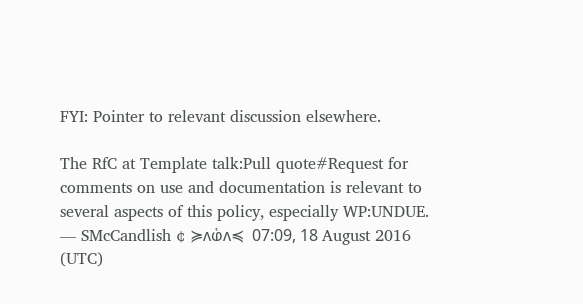FYI: Pointer to relevant discussion elsewhere.

The RfC at Template talk:Pull quote#Request for comments on use and documentation is relevant to several aspects of this policy, especially WP:UNDUE.  — SMcCandlish ¢ ≽ʌⱷ҅ʌ≼  07:09, 18 August 2016 (UTC)